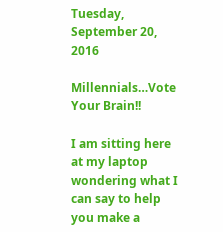Tuesday, September 20, 2016

Millennials…Vote Your Brain!!

I am sitting here at my laptop wondering what I can say to help you make a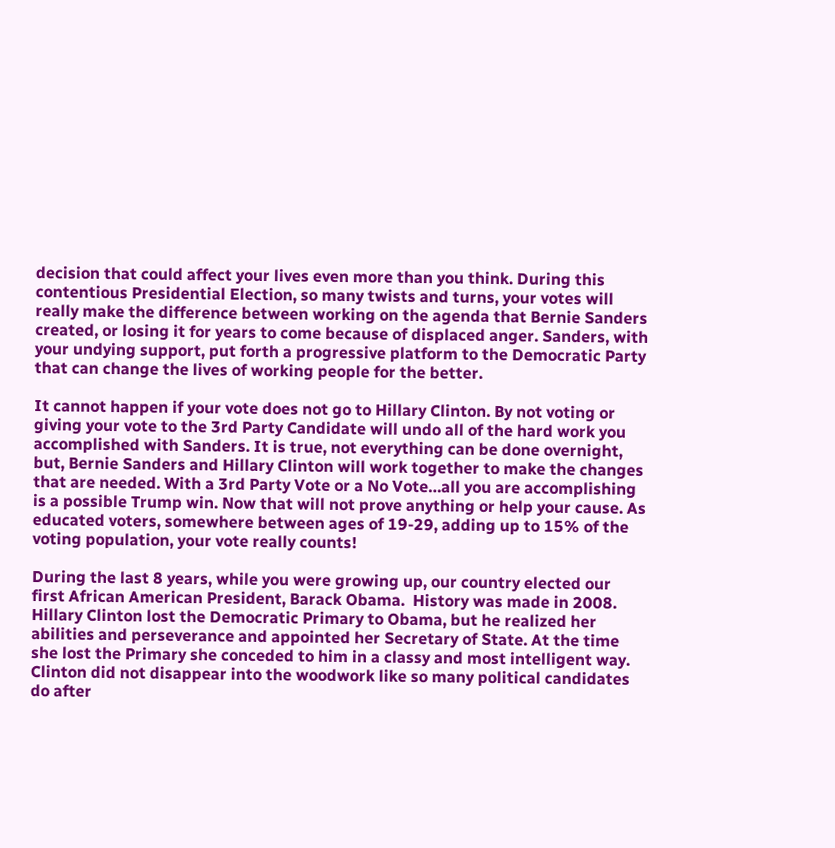decision that could affect your lives even more than you think. During this contentious Presidential Election, so many twists and turns, your votes will really make the difference between working on the agenda that Bernie Sanders created, or losing it for years to come because of displaced anger. Sanders, with your undying support, put forth a progressive platform to the Democratic Party that can change the lives of working people for the better.

It cannot happen if your vote does not go to Hillary Clinton. By not voting or giving your vote to the 3rd Party Candidate will undo all of the hard work you accomplished with Sanders. It is true, not everything can be done overnight, but, Bernie Sanders and Hillary Clinton will work together to make the changes that are needed. With a 3rd Party Vote or a No Vote…all you are accomplishing is a possible Trump win. Now that will not prove anything or help your cause. As educated voters, somewhere between ages of 19-29, adding up to 15% of the voting population, your vote really counts!

During the last 8 years, while you were growing up, our country elected our first African American President, Barack Obama.  History was made in 2008. Hillary Clinton lost the Democratic Primary to Obama, but he realized her abilities and perseverance and appointed her Secretary of State. At the time she lost the Primary she conceded to him in a classy and most intelligent way. Clinton did not disappear into the woodwork like so many political candidates do after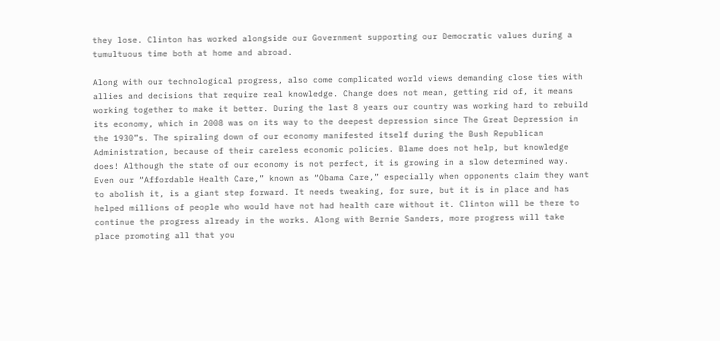they lose. Clinton has worked alongside our Government supporting our Democratic values during a tumultuous time both at home and abroad.

Along with our technological progress, also come complicated world views demanding close ties with allies and decisions that require real knowledge. Change does not mean, getting rid of, it means working together to make it better. During the last 8 years our country was working hard to rebuild its economy, which in 2008 was on its way to the deepest depression since The Great Depression in the 1930”s. The spiraling down of our economy manifested itself during the Bush Republican Administration, because of their careless economic policies. Blame does not help, but knowledge does! Although the state of our economy is not perfect, it is growing in a slow determined way. Even our “Affordable Health Care,” known as “Obama Care,” especially when opponents claim they want to abolish it, is a giant step forward. It needs tweaking, for sure, but it is in place and has helped millions of people who would have not had health care without it. Clinton will be there to continue the progress already in the works. Along with Bernie Sanders, more progress will take place promoting all that you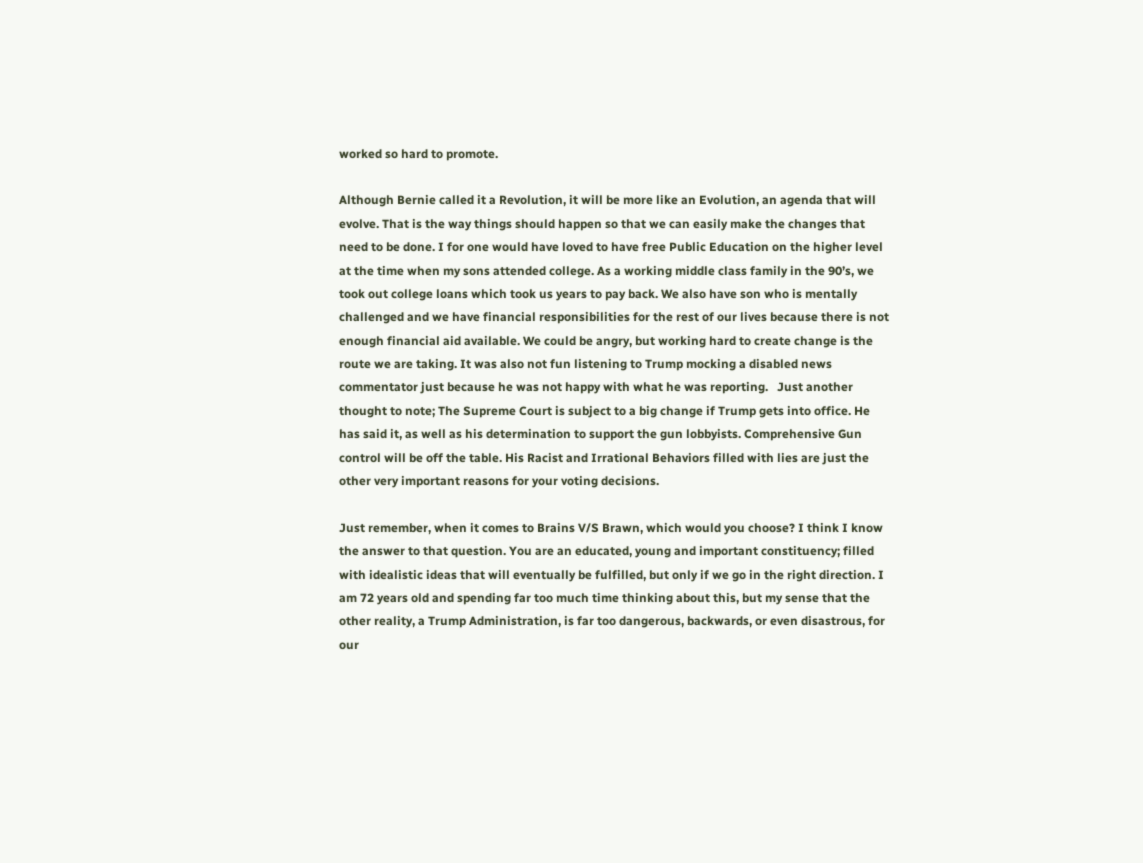worked so hard to promote.

Although Bernie called it a Revolution, it will be more like an Evolution, an agenda that will evolve. That is the way things should happen so that we can easily make the changes that need to be done. I for one would have loved to have free Public Education on the higher level at the time when my sons attended college. As a working middle class family in the 90’s, we took out college loans which took us years to pay back. We also have son who is mentally challenged and we have financial responsibilities for the rest of our lives because there is not enough financial aid available. We could be angry, but working hard to create change is the route we are taking. It was also not fun listening to Trump mocking a disabled news commentator just because he was not happy with what he was reporting.   Just another thought to note; The Supreme Court is subject to a big change if Trump gets into office. He has said it, as well as his determination to support the gun lobbyists. Comprehensive Gun control will be off the table. His Racist and Irrational Behaviors filled with lies are just the other very important reasons for your voting decisions.

Just remember, when it comes to Brains V/S Brawn, which would you choose? I think I know the answer to that question. You are an educated, young and important constituency; filled with idealistic ideas that will eventually be fulfilled, but only if we go in the right direction. I am 72 years old and spending far too much time thinking about this, but my sense that the other reality, a Trump Administration, is far too dangerous, backwards, or even disastrous, for our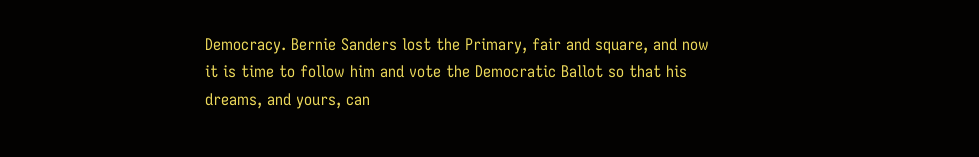Democracy. Bernie Sanders lost the Primary, fair and square, and now it is time to follow him and vote the Democratic Ballot so that his dreams, and yours, can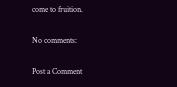come to fruition.

No comments:

Post a Comment